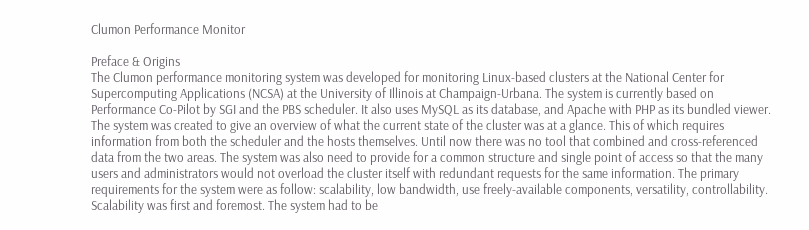Clumon Performance Monitor

Preface & Origins
The Clumon performance monitoring system was developed for monitoring Linux-based clusters at the National Center for Supercomputing Applications (NCSA) at the University of Illinois at Champaign-Urbana. The system is currently based on Performance Co-Pilot by SGI and the PBS scheduler. It also uses MySQL as its database, and Apache with PHP as its bundled viewer. The system was created to give an overview of what the current state of the cluster was at a glance. This of which requires information from both the scheduler and the hosts themselves. Until now there was no tool that combined and cross-referenced data from the two areas. The system was also need to provide for a common structure and single point of access so that the many users and administrators would not overload the cluster itself with redundant requests for the same information. The primary requirements for the system were as follow: scalability, low bandwidth, use freely-available components, versatility, controllability. Scalability was first and foremost. The system had to be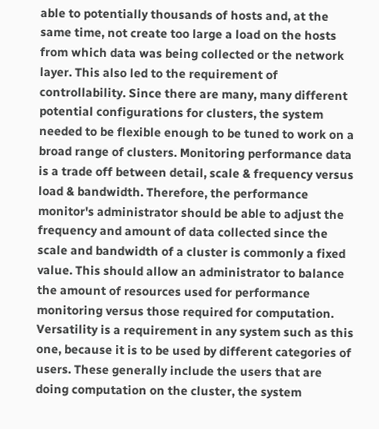able to potentially thousands of hosts and, at the same time, not create too large a load on the hosts from which data was being collected or the network layer. This also led to the requirement of controllability. Since there are many, many different potential configurations for clusters, the system needed to be flexible enough to be tuned to work on a broad range of clusters. Monitoring performance data is a trade off between detail, scale & frequency versus load & bandwidth. Therefore, the performance monitor's administrator should be able to adjust the frequency and amount of data collected since the scale and bandwidth of a cluster is commonly a fixed value. This should allow an administrator to balance the amount of resources used for performance monitoring versus those required for computation. Versatility is a requirement in any system such as this one, because it is to be used by different categories of users. These generally include the users that are doing computation on the cluster, the system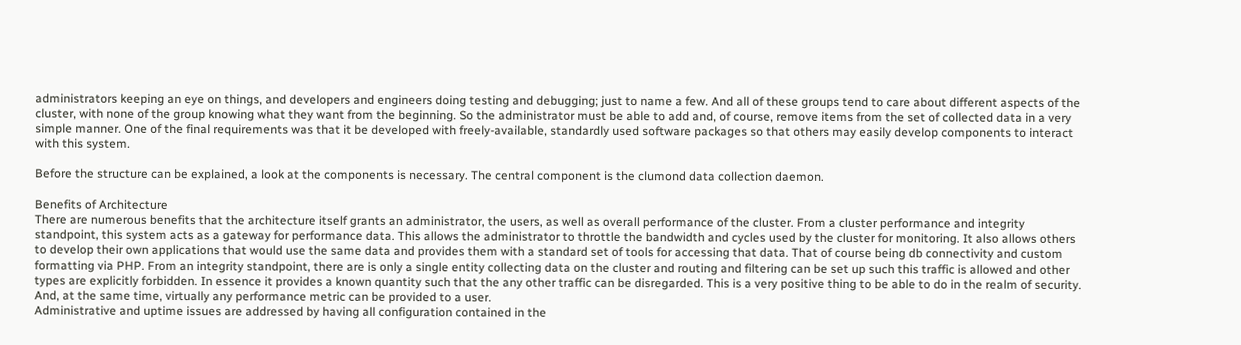administrators keeping an eye on things, and developers and engineers doing testing and debugging; just to name a few. And all of these groups tend to care about different aspects of the cluster, with none of the group knowing what they want from the beginning. So the administrator must be able to add and, of course, remove items from the set of collected data in a very simple manner. One of the final requirements was that it be developed with freely-available, standardly used software packages so that others may easily develop components to interact with this system.

Before the structure can be explained, a look at the components is necessary. The central component is the clumond data collection daemon.

Benefits of Architecture
There are numerous benefits that the architecture itself grants an administrator, the users, as well as overall performance of the cluster. From a cluster performance and integrity standpoint, this system acts as a gateway for performance data. This allows the administrator to throttle the bandwidth and cycles used by the cluster for monitoring. It also allows others to develop their own applications that would use the same data and provides them with a standard set of tools for accessing that data. That of course being db connectivity and custom formatting via PHP. From an integrity standpoint, there are is only a single entity collecting data on the cluster and routing and filtering can be set up such this traffic is allowed and other types are explicitly forbidden. In essence it provides a known quantity such that the any other traffic can be disregarded. This is a very positive thing to be able to do in the realm of security. And, at the same time, virtually any performance metric can be provided to a user.
Administrative and uptime issues are addressed by having all configuration contained in the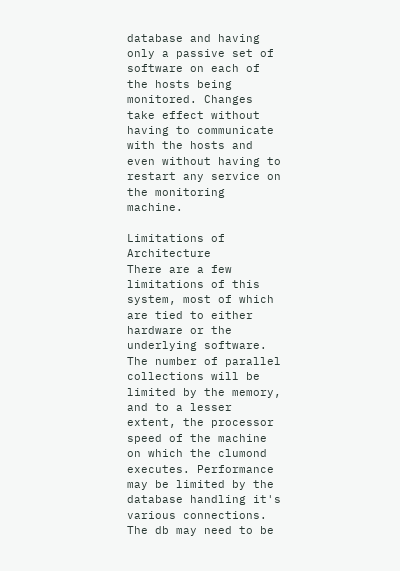database and having only a passive set of software on each of the hosts being monitored. Changes take effect without having to communicate with the hosts and even without having to restart any service on the monitoring machine.

Limitations of Architecture
There are a few limitations of this system, most of which are tied to either hardware or the underlying software. The number of parallel collections will be limited by the memory, and to a lesser extent, the processor speed of the machine on which the clumond executes. Performance may be limited by the database handling it's various connections. The db may need to be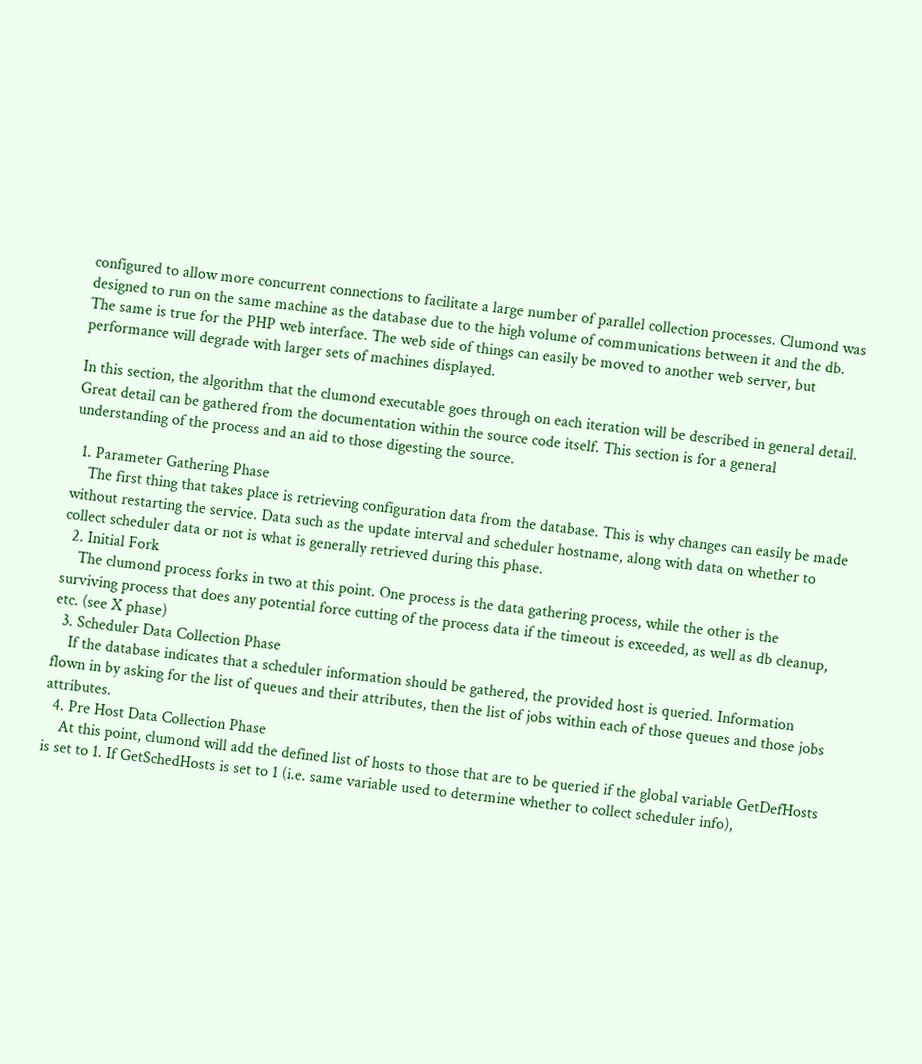configured to allow more concurrent connections to facilitate a large number of parallel collection processes. Clumond was designed to run on the same machine as the database due to the high volume of communications between it and the db. The same is true for the PHP web interface. The web side of things can easily be moved to another web server, but performance will degrade with larger sets of machines displayed.

In this section, the algorithm that the clumond executable goes through on each iteration will be described in general detail. Great detail can be gathered from the documentation within the source code itself. This section is for a general understanding of the process and an aid to those digesting the source.

  1. Parameter Gathering Phase
    The first thing that takes place is retrieving configuration data from the database. This is why changes can easily be made without restarting the service. Data such as the update interval and scheduler hostname, along with data on whether to collect scheduler data or not is what is generally retrieved during this phase.
  2. Initial Fork
    The clumond process forks in two at this point. One process is the data gathering process, while the other is the surviving process that does any potential force cutting of the process data if the timeout is exceeded, as well as db cleanup, etc. (see X phase)
  3. Scheduler Data Collection Phase
    If the database indicates that a scheduler information should be gathered, the provided host is queried. Information flown in by asking for the list of queues and their attributes, then the list of jobs within each of those queues and those jobs attributes.
  4. Pre Host Data Collection Phase
    At this point, clumond will add the defined list of hosts to those that are to be queried if the global variable GetDefHosts is set to 1. If GetSchedHosts is set to 1 (i.e. same variable used to determine whether to collect scheduler info),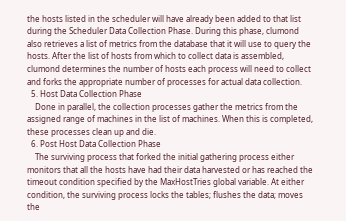the hosts listed in the scheduler will have already been added to that list during the Scheduler Data Collection Phase. During this phase, clumond also retrieves a list of metrics from the database that it will use to query the hosts. After the list of hosts from which to collect data is assembled, clumond determines the number of hosts each process will need to collect and forks the appropriate number of processes for actual data collection.
  5. Host Data Collection Phase
    Done in parallel, the collection processes gather the metrics from the assigned range of machines in the list of machines. When this is completed, these processes clean up and die.
  6. Post Host Data Collection Phase
    The surviving process that forked the initial gathering process either monitors that all the hosts have had their data harvested or has reached the timeout condition specified by the MaxHostTries global variable. At either condition, the surviving process locks the tables; flushes the data; moves the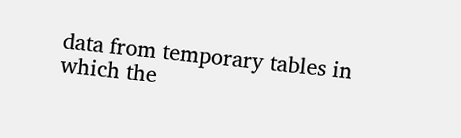data from temporary tables in which the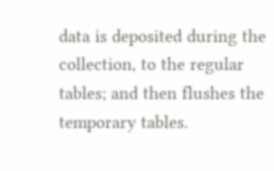data is deposited during the collection, to the regular tables; and then flushes the temporary tables.